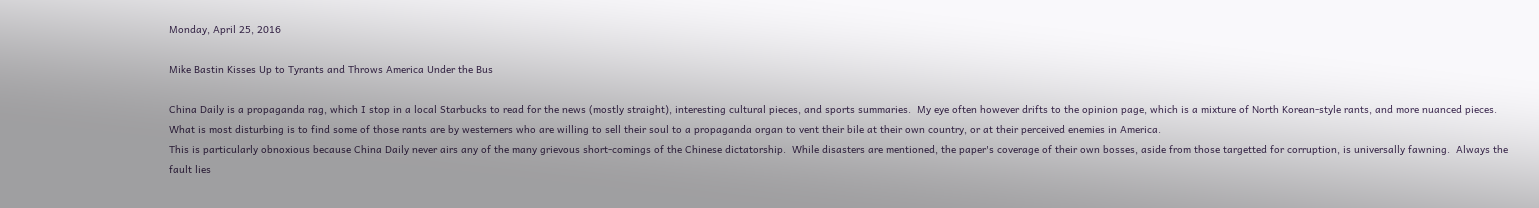Monday, April 25, 2016

Mike Bastin Kisses Up to Tyrants and Throws America Under the Bus

China Daily is a propaganda rag, which I stop in a local Starbucks to read for the news (mostly straight), interesting cultural pieces, and sports summaries.  My eye often however drifts to the opinion page, which is a mixture of North Korean-style rants, and more nuanced pieces.
What is most disturbing is to find some of those rants are by westerners who are willing to sell their soul to a propaganda organ to vent their bile at their own country, or at their perceived enemies in America.
This is particularly obnoxious because China Daily never airs any of the many grievous short-comings of the Chinese dictatorship.  While disasters are mentioned, the paper's coverage of their own bosses, aside from those targetted for corruption, is universally fawning.  Always the fault lies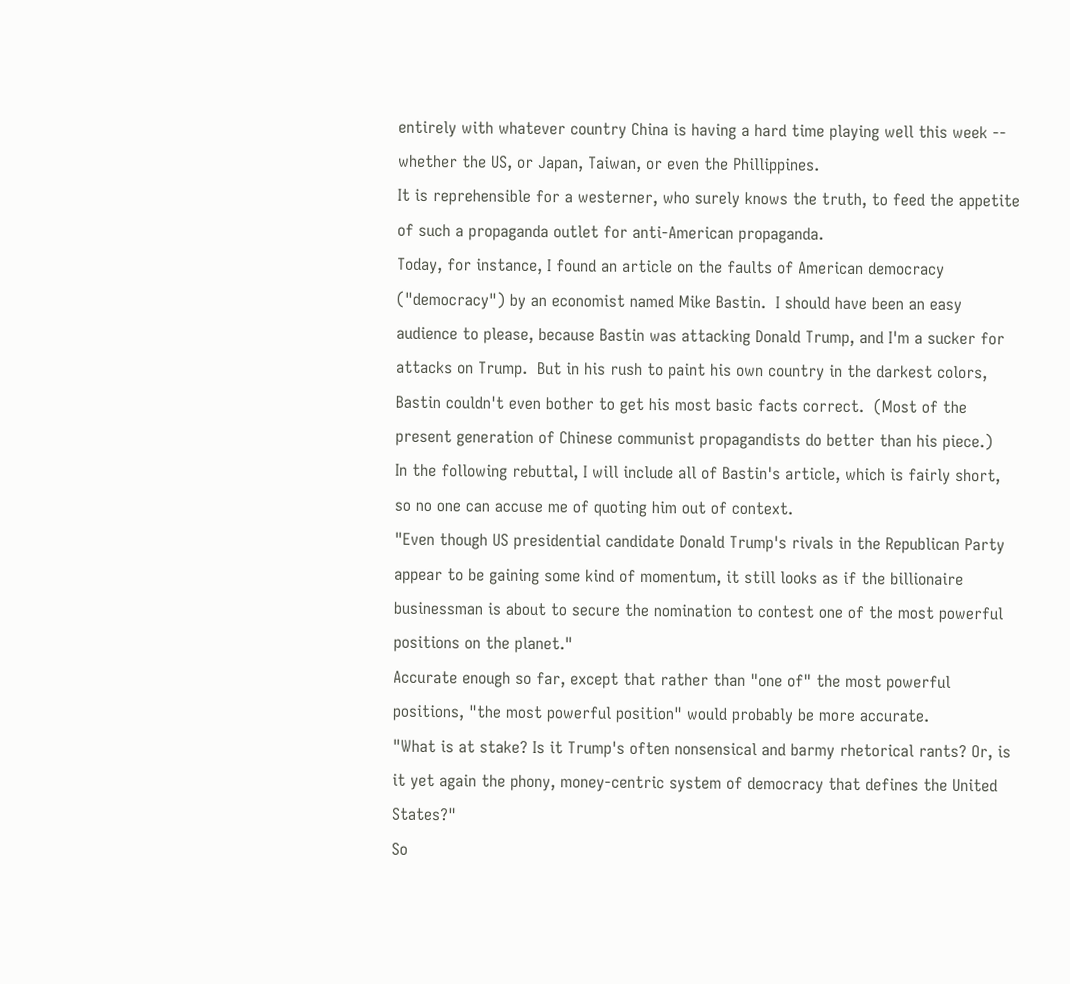entirely with whatever country China is having a hard time playing well this week -- whether the US, or Japan, Taiwan, or even the Phillippines.
It is reprehensible for a westerner, who surely knows the truth, to feed the appetite of such a propaganda outlet for anti-American propaganda.
Today, for instance, I found an article on the faults of American democracy ("democracy") by an economist named Mike Bastin.  I should have been an easy audience to please, because Bastin was attacking Donald Trump, and I'm a sucker for attacks on Trump.  But in his rush to paint his own country in the darkest colors, Bastin couldn't even bother to get his most basic facts correct.  (Most of the present generation of Chinese communist propagandists do better than his piece.)
In the following rebuttal, I will include all of Bastin's article, which is fairly short, so no one can accuse me of quoting him out of context.
"Even though US presidential candidate Donald Trump's rivals in the Republican Party appear to be gaining some kind of momentum, it still looks as if the billionaire businessman is about to secure the nomination to contest one of the most powerful positions on the planet."
Accurate enough so far, except that rather than "one of" the most powerful positions, "the most powerful position" would probably be more accurate.
"What is at stake? Is it Trump's often nonsensical and barmy rhetorical rants? Or, is it yet again the phony, money-centric system of democracy that defines the United States?"
So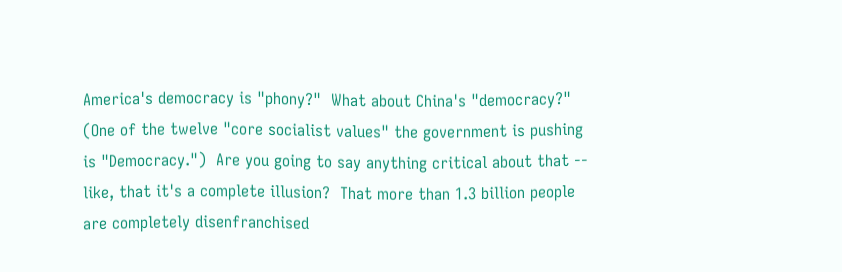America's democracy is "phony?"  What about China's "democracy?"  (One of the twelve "core socialist values" the government is pushing is "Democracy.")  Are you going to say anything critical about that -- like, that it's a complete illusion?  That more than 1.3 billion people are completely disenfranchised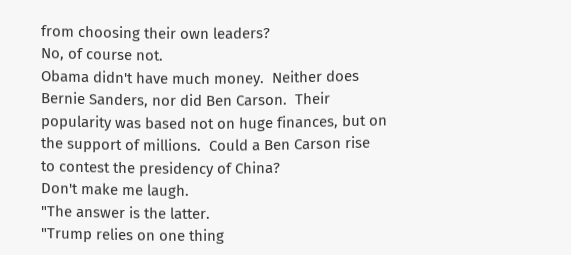from choosing their own leaders?
No, of course not.
Obama didn't have much money.  Neither does Bernie Sanders, nor did Ben Carson.  Their popularity was based not on huge finances, but on the support of millions.  Could a Ben Carson rise to contest the presidency of China?
Don't make me laugh.
"The answer is the latter.
"Trump relies on one thing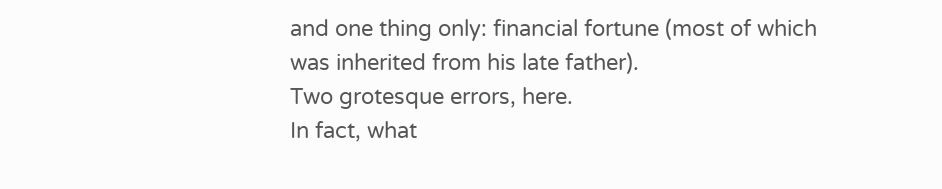and one thing only: financial fortune (most of which was inherited from his late father).
Two grotesque errors, here.
In fact, what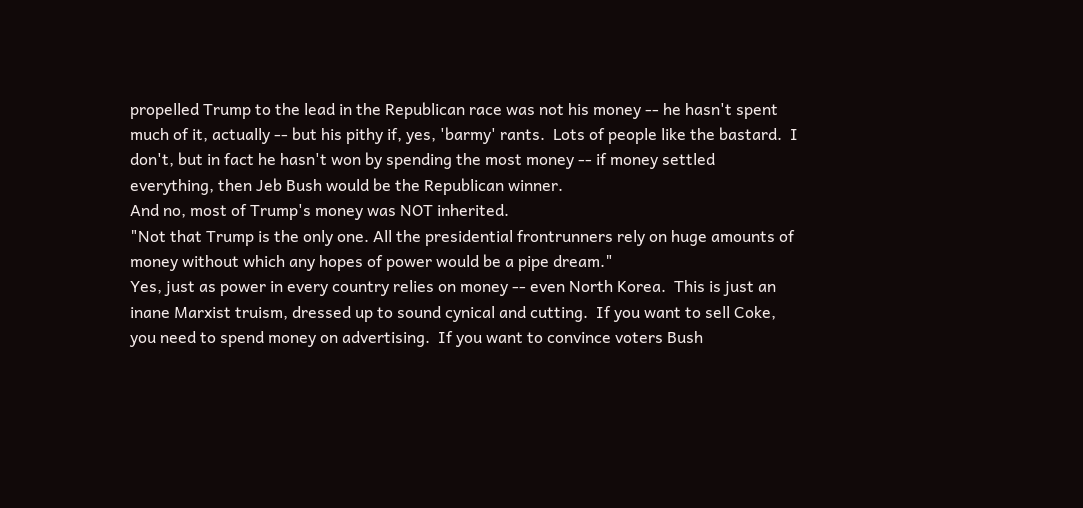propelled Trump to the lead in the Republican race was not his money -- he hasn't spent much of it, actually -- but his pithy if, yes, 'barmy' rants.  Lots of people like the bastard.  I don't, but in fact he hasn't won by spending the most money -- if money settled everything, then Jeb Bush would be the Republican winner.
And no, most of Trump's money was NOT inherited.
"Not that Trump is the only one. All the presidential frontrunners rely on huge amounts of money without which any hopes of power would be a pipe dream."
Yes, just as power in every country relies on money -- even North Korea.  This is just an inane Marxist truism, dressed up to sound cynical and cutting.  If you want to sell Coke, you need to spend money on advertising.  If you want to convince voters Bush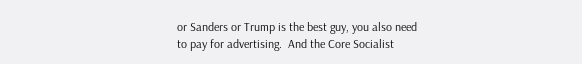or Sanders or Trump is the best guy, you also need to pay for advertising.  And the Core Socialist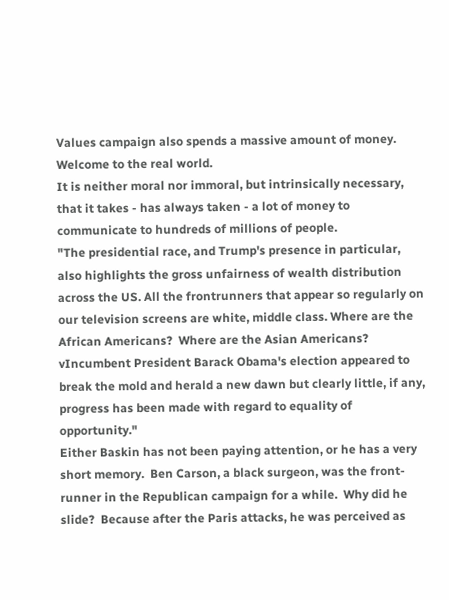Values campaign also spends a massive amount of money.
Welcome to the real world.
It is neither moral nor immoral, but intrinsically necessary, that it takes - has always taken - a lot of money to communicate to hundreds of millions of people.
"The presidential race, and Trump's presence in particular, also highlights the gross unfairness of wealth distribution across the US. All the frontrunners that appear so regularly on our television screens are white, middle class. Where are the African Americans?  Where are the Asian Americans? vIncumbent President Barack Obama's election appeared to break the mold and herald a new dawn but clearly little, if any, progress has been made with regard to equality of opportunity."
Either Baskin has not been paying attention, or he has a very short memory.  Ben Carson, a black surgeon, was the front-runner in the Republican campaign for a while.  Why did he slide?  Because after the Paris attacks, he was perceived as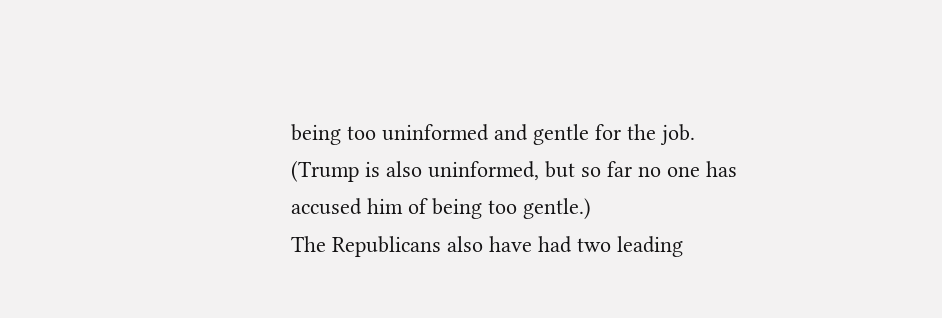being too uninformed and gentle for the job.  (Trump is also uninformed, but so far no one has accused him of being too gentle.)
The Republicans also have had two leading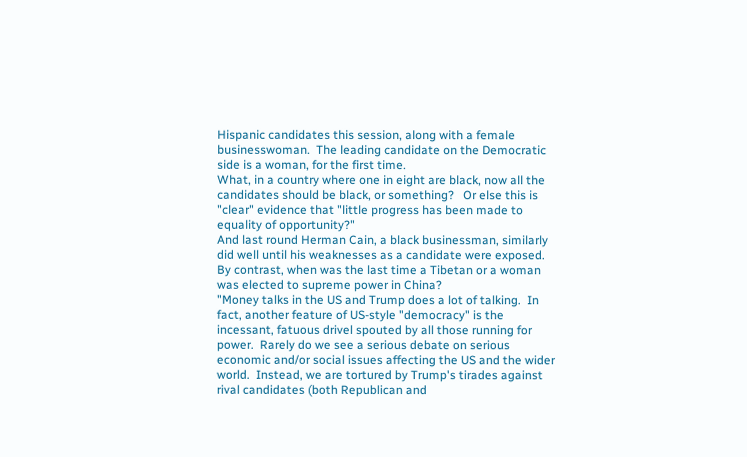Hispanic candidates this session, along with a female businesswoman.  The leading candidate on the Democratic side is a woman, for the first time.
What, in a country where one in eight are black, now all the candidates should be black, or something?   Or else this is "clear" evidence that "little progress has been made to equality of opportunity?"
And last round Herman Cain, a black businessman, similarly did well until his weaknesses as a candidate were exposed.
By contrast, when was the last time a Tibetan or a woman was elected to supreme power in China?
"Money talks in the US and Trump does a lot of talking.  In fact, another feature of US-style "democracy" is the incessant, fatuous drivel spouted by all those running for power.  Rarely do we see a serious debate on serious economic and/or social issues affecting the US and the wider world.  Instead, we are tortured by Trump's tirades against rival candidates (both Republican and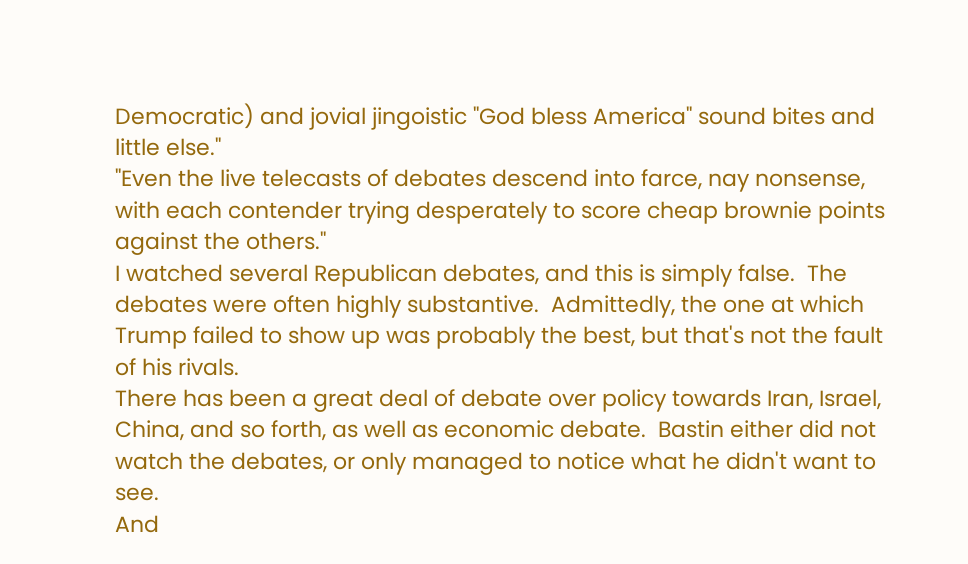Democratic) and jovial jingoistic "God bless America" sound bites and little else."
"Even the live telecasts of debates descend into farce, nay nonsense, with each contender trying desperately to score cheap brownie points against the others."
I watched several Republican debates, and this is simply false.  The debates were often highly substantive.  Admittedly, the one at which Trump failed to show up was probably the best, but that's not the fault of his rivals.
There has been a great deal of debate over policy towards Iran, Israel, China, and so forth, as well as economic debate.  Bastin either did not watch the debates, or only managed to notice what he didn't want to see.
And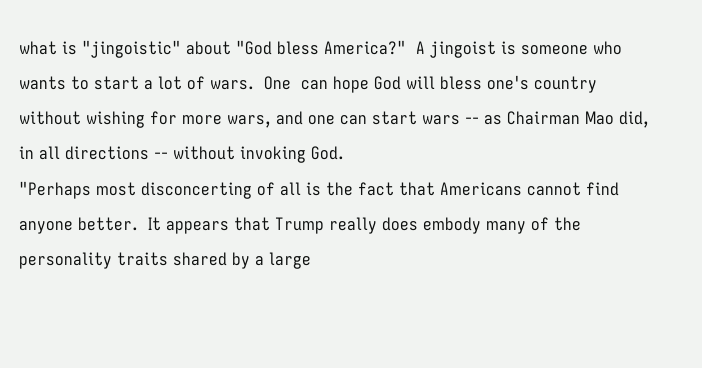what is "jingoistic" about "God bless America?"  A jingoist is someone who wants to start a lot of wars.  One  can hope God will bless one's country without wishing for more wars, and one can start wars -- as Chairman Mao did, in all directions -- without invoking God.
"Perhaps most disconcerting of all is the fact that Americans cannot find anyone better.  It appears that Trump really does embody many of the personality traits shared by a large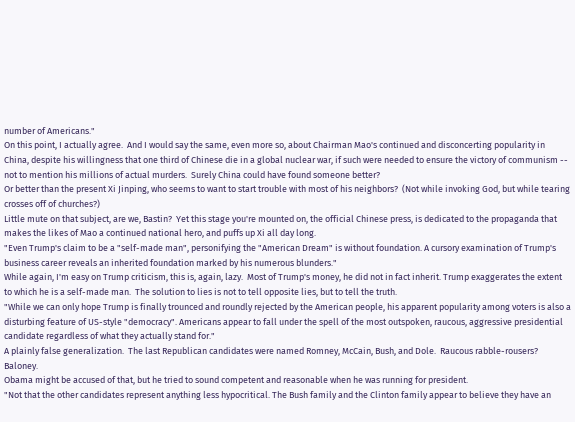number of Americans."
On this point, I actually agree.  And I would say the same, even more so, about Chairman Mao's continued and disconcerting popularity in China, despite his willingness that one third of Chinese die in a global nuclear war, if such were needed to ensure the victory of communism -- not to mention his millions of actual murders.  Surely China could have found someone better?
Or better than the present Xi Jinping, who seems to want to start trouble with most of his neighbors?  (Not while invoking God, but while tearing crosses off of churches?)
Little mute on that subject, are we, Bastin?  Yet this stage you're mounted on, the official Chinese press, is dedicated to the propaganda that makes the likes of Mao a continued national hero, and puffs up Xi all day long.
"Even Trump's claim to be a "self-made man", personifying the "American Dream" is without foundation. A cursory examination of Trump's business career reveals an inherited foundation marked by his numerous blunders."
While again, I'm easy on Trump criticism, this is, again, lazy.  Most of Trump's money, he did not in fact inherit. Trump exaggerates the extent to which he is a self-made man.  The solution to lies is not to tell opposite lies, but to tell the truth.
"While we can only hope Trump is finally trounced and roundly rejected by the American people, his apparent popularity among voters is also a disturbing feature of US-style "democracy". Americans appear to fall under the spell of the most outspoken, raucous, aggressive presidential candidate regardless of what they actually stand for."
A plainly false generalization.  The last Republican candidates were named Romney, McCain, Bush, and Dole.  Raucous rabble-rousers?  Baloney.
Obama might be accused of that, but he tried to sound competent and reasonable when he was running for president.
"Not that the other candidates represent anything less hypocritical. The Bush family and the Clinton family appear to believe they have an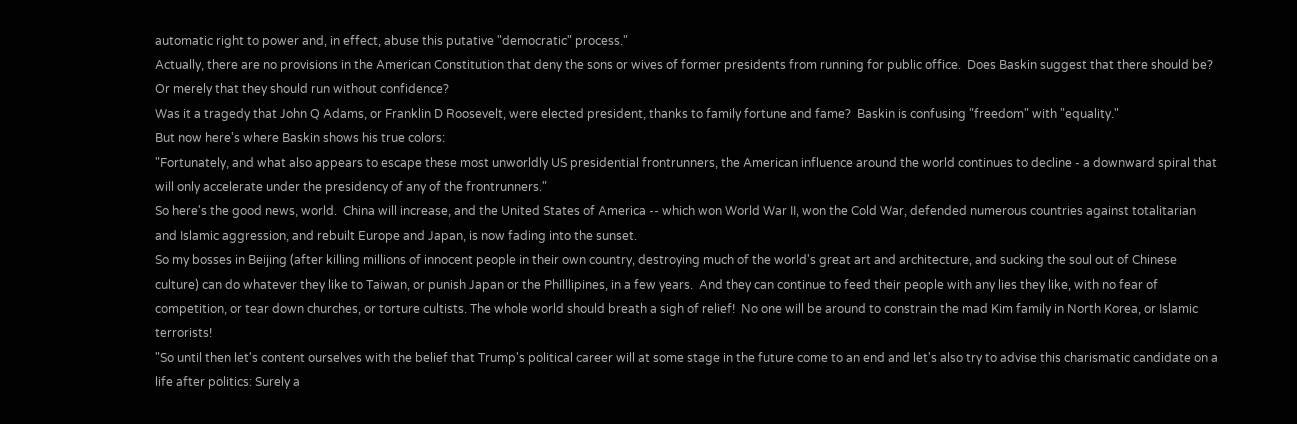automatic right to power and, in effect, abuse this putative "democratic" process."
Actually, there are no provisions in the American Constitution that deny the sons or wives of former presidents from running for public office.  Does Baskin suggest that there should be?  Or merely that they should run without confidence?
Was it a tragedy that John Q Adams, or Franklin D Roosevelt, were elected president, thanks to family fortune and fame?  Baskin is confusing "freedom" with "equality."
But now here's where Baskin shows his true colors:
"Fortunately, and what also appears to escape these most unworldly US presidential frontrunners, the American influence around the world continues to decline - a downward spiral that will only accelerate under the presidency of any of the frontrunners."
So here's the good news, world.  China will increase, and the United States of America -- which won World War II, won the Cold War, defended numerous countries against totalitarian and Islamic aggression, and rebuilt Europe and Japan, is now fading into the sunset.
So my bosses in Beijing (after killing millions of innocent people in their own country, destroying much of the world's great art and architecture, and sucking the soul out of Chinese culture) can do whatever they like to Taiwan, or punish Japan or the Philllipines, in a few years.  And they can continue to feed their people with any lies they like, with no fear of competition, or tear down churches, or torture cultists. The whole world should breath a sigh of relief!  No one will be around to constrain the mad Kim family in North Korea, or Islamic terrorists!
"So until then let's content ourselves with the belief that Trump's political career will at some stage in the future come to an end and let's also try to advise this charismatic candidate on a life after politics: Surely a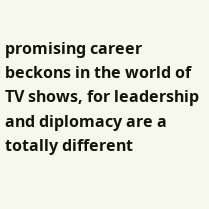promising career beckons in the world of TV shows, for leadership and diplomacy are a totally different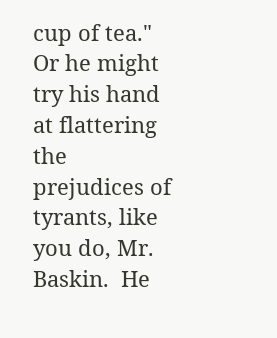cup of tea."
Or he might try his hand at flattering the prejudices of tyrants, like you do, Mr. Baskin.  He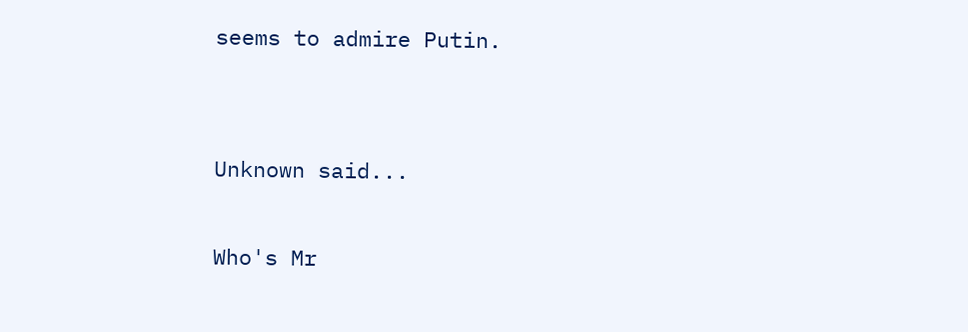seems to admire Putin.


Unknown said...

Who's Mr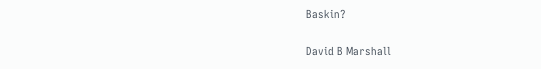Baskin?

David B Marshall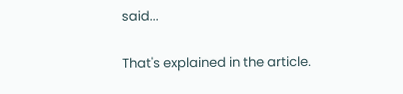said...

That's explained in the article.